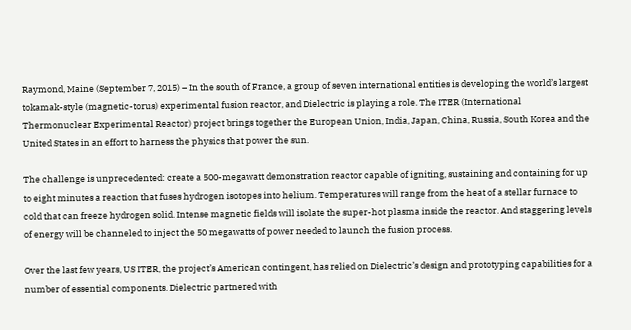Raymond, Maine (September 7, 2015) – In the south of France, a group of seven international entities is developing the world’s largest tokamak-style (magnetic-torus) experimental fusion reactor, and Dielectric is playing a role. The ITER (International Thermonuclear Experimental Reactor) project brings together the European Union, India, Japan, China, Russia, South Korea and the United States in an effort to harness the physics that power the sun.

The challenge is unprecedented: create a 500-megawatt demonstration reactor capable of igniting, sustaining and containing for up to eight minutes a reaction that fuses hydrogen isotopes into helium. Temperatures will range from the heat of a stellar furnace to cold that can freeze hydrogen solid. Intense magnetic fields will isolate the super-hot plasma inside the reactor. And staggering levels of energy will be channeled to inject the 50 megawatts of power needed to launch the fusion process.

Over the last few years, US ITER, the project’s American contingent, has relied on Dielectric’s design and prototyping capabilities for a number of essential components. Dielectric partnered with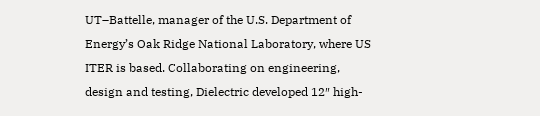UT–Battelle, manager of the U.S. Department of Energy’s Oak Ridge National Laboratory, where US ITER is based. Collaborating on engineering, design and testing, Dielectric developed 12″ high-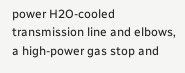power H2O-cooled transmission line and elbows, a high-power gas stop and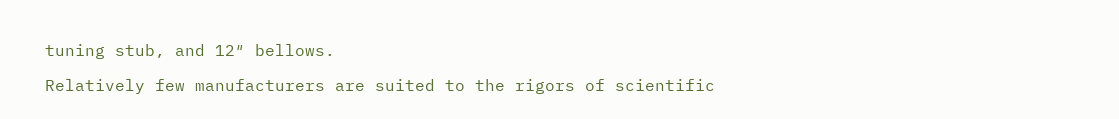tuning stub, and 12″ bellows.

Relatively few manufacturers are suited to the rigors of scientific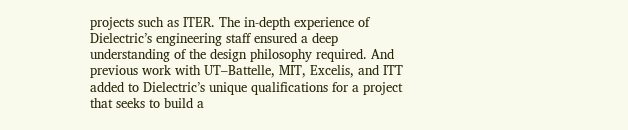projects such as ITER. The in-depth experience of Dielectric’s engineering staff ensured a deep understanding of the design philosophy required. And previous work with UT–Battelle, MIT, Excelis, and ITT added to Dielectric’s unique qualifications for a project that seeks to build a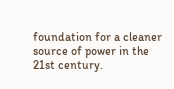foundation for a cleaner source of power in the 21st century.